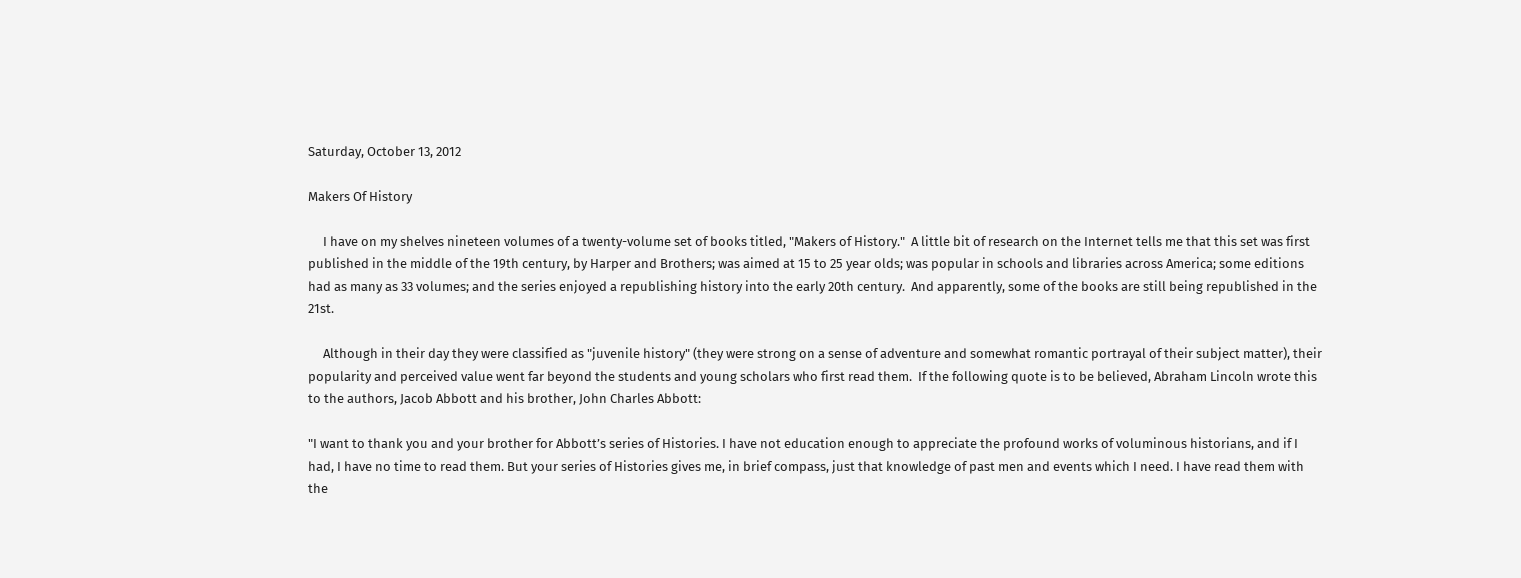Saturday, October 13, 2012

Makers Of History

     I have on my shelves nineteen volumes of a twenty-volume set of books titled, "Makers of History."  A little bit of research on the Internet tells me that this set was first published in the middle of the 19th century, by Harper and Brothers; was aimed at 15 to 25 year olds; was popular in schools and libraries across America; some editions had as many as 33 volumes; and the series enjoyed a republishing history into the early 20th century.  And apparently, some of the books are still being republished in the 21st.

     Although in their day they were classified as "juvenile history" (they were strong on a sense of adventure and somewhat romantic portrayal of their subject matter), their popularity and perceived value went far beyond the students and young scholars who first read them.  If the following quote is to be believed, Abraham Lincoln wrote this to the authors, Jacob Abbott and his brother, John Charles Abbott:

"I want to thank you and your brother for Abbott’s series of Histories. I have not education enough to appreciate the profound works of voluminous historians, and if I had, I have no time to read them. But your series of Histories gives me, in brief compass, just that knowledge of past men and events which I need. I have read them with the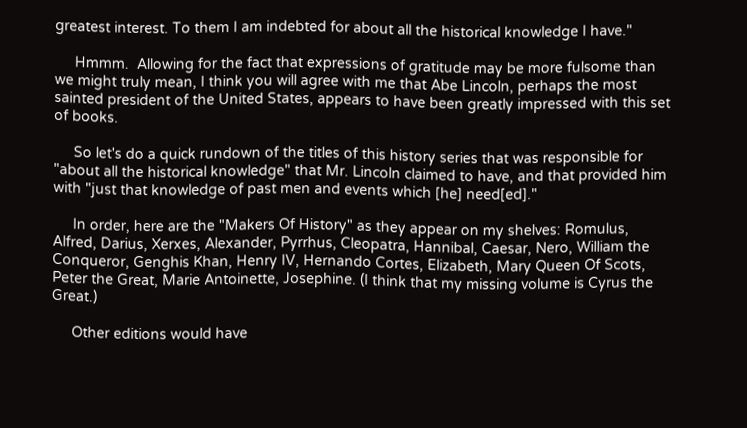greatest interest. To them I am indebted for about all the historical knowledge I have."

     Hmmm.  Allowing for the fact that expressions of gratitude may be more fulsome than we might truly mean, I think you will agree with me that Abe Lincoln, perhaps the most sainted president of the United States, appears to have been greatly impressed with this set of books.

     So let's do a quick rundown of the titles of this history series that was responsible for "about all the historical knowledge" that Mr. Lincoln claimed to have, and that provided him with "just that knowledge of past men and events which [he] need[ed]."

     In order, here are the "Makers Of History" as they appear on my shelves: Romulus, Alfred, Darius, Xerxes, Alexander, Pyrrhus, Cleopatra, Hannibal, Caesar, Nero, William the Conqueror, Genghis Khan, Henry IV, Hernando Cortes, Elizabeth, Mary Queen Of Scots, Peter the Great, Marie Antoinette, Josephine. (I think that my missing volume is Cyrus the Great.)

     Other editions would have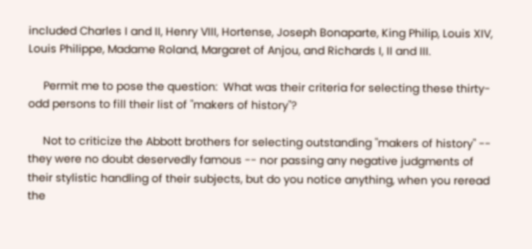included Charles I and II, Henry VIII, Hortense, Joseph Bonaparte, King Philip, Louis XIV, Louis Philippe, Madame Roland, Margaret of Anjou, and Richards I, II and III.

     Permit me to pose the question:  What was their criteria for selecting these thirty-odd persons to fill their list of "makers of history"?

     Not to criticize the Abbott brothers for selecting outstanding "makers of history" -- they were no doubt deservedly famous -- nor passing any negative judgments of their stylistic handling of their subjects, but do you notice anything, when you reread the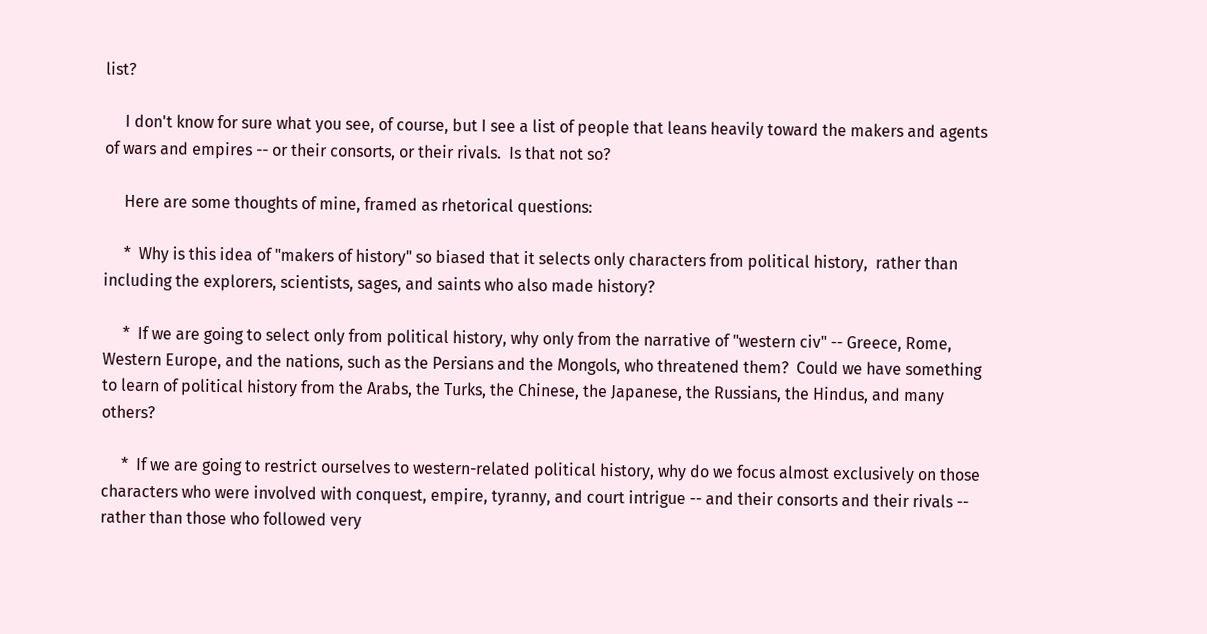list?

     I don't know for sure what you see, of course, but I see a list of people that leans heavily toward the makers and agents of wars and empires -- or their consorts, or their rivals.  Is that not so?

     Here are some thoughts of mine, framed as rhetorical questions:

     *  Why is this idea of "makers of history" so biased that it selects only characters from political history,  rather than including the explorers, scientists, sages, and saints who also made history?

     *  If we are going to select only from political history, why only from the narrative of "western civ" -- Greece, Rome, Western Europe, and the nations, such as the Persians and the Mongols, who threatened them?  Could we have something to learn of political history from the Arabs, the Turks, the Chinese, the Japanese, the Russians, the Hindus, and many others?

     *  If we are going to restrict ourselves to western-related political history, why do we focus almost exclusively on those characters who were involved with conquest, empire, tyranny, and court intrigue -- and their consorts and their rivals -- rather than those who followed very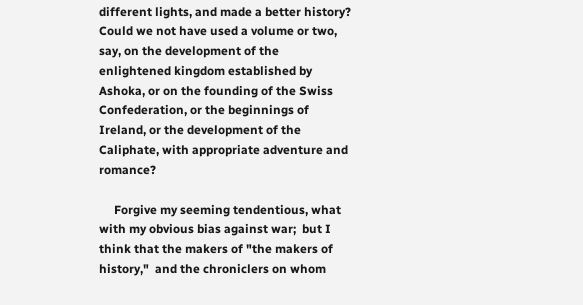different lights, and made a better history?  Could we not have used a volume or two, say, on the development of the enlightened kingdom established by Ashoka, or on the founding of the Swiss Confederation, or the beginnings of Ireland, or the development of the Caliphate, with appropriate adventure and romance?

     Forgive my seeming tendentious, what with my obvious bias against war;  but I think that the makers of "the makers of history,"  and the chroniclers on whom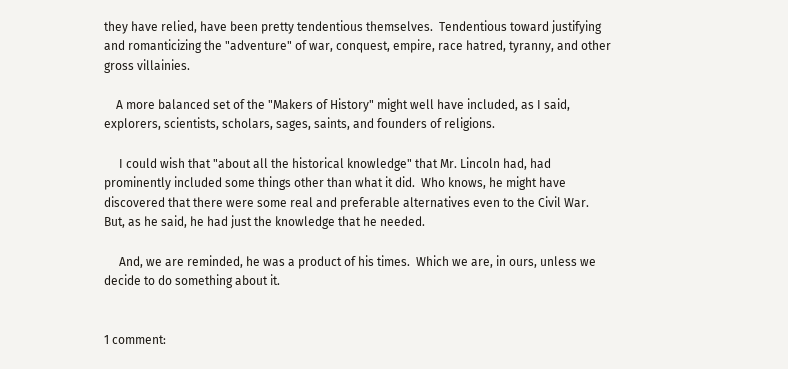they have relied, have been pretty tendentious themselves.  Tendentious toward justifying and romanticizing the "adventure" of war, conquest, empire, race hatred, tyranny, and other gross villainies.

    A more balanced set of the "Makers of History" might well have included, as I said, explorers, scientists, scholars, sages, saints, and founders of religions.

     I could wish that "about all the historical knowledge" that Mr. Lincoln had, had prominently included some things other than what it did.  Who knows, he might have discovered that there were some real and preferable alternatives even to the Civil War.  But, as he said, he had just the knowledge that he needed.

     And, we are reminded, he was a product of his times.  Which we are, in ours, unless we decide to do something about it.


1 comment: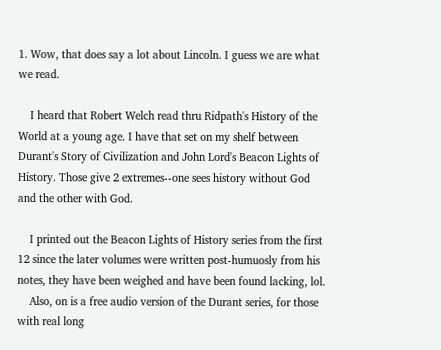1. Wow, that does say a lot about Lincoln. I guess we are what we read.

    I heard that Robert Welch read thru Ridpath's History of the World at a young age. I have that set on my shelf between Durant's Story of Civilization and John Lord's Beacon Lights of History. Those give 2 extremes--one sees history without God and the other with God.

    I printed out the Beacon Lights of History series from the first 12 since the later volumes were written post-humuosly from his notes, they have been weighed and have been found lacking, lol.
    Also, on is a free audio version of the Durant series, for those with real long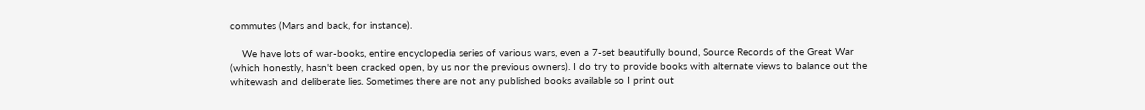commutes (Mars and back, for instance).

    We have lots of war-books, entire encyclopedia series of various wars, even a 7-set beautifully bound, Source Records of the Great War (which honestly, hasn't been cracked open, by us nor the previous owners). I do try to provide books with alternate views to balance out the whitewash and deliberate lies. Sometimes there are not any published books available so I print out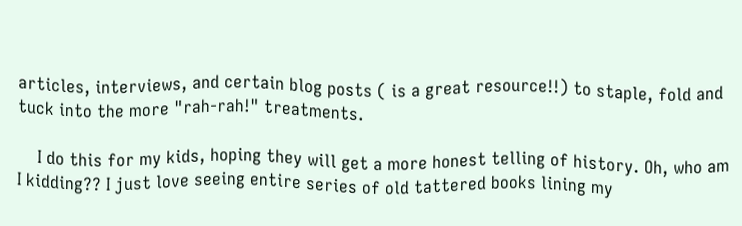articles, interviews, and certain blog posts ( is a great resource!!) to staple, fold and tuck into the more "rah-rah!" treatments.

    I do this for my kids, hoping they will get a more honest telling of history. Oh, who am I kidding?? I just love seeing entire series of old tattered books lining my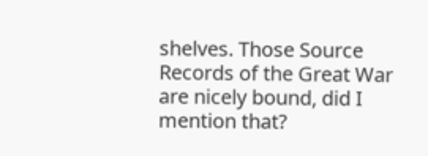shelves. Those Source Records of the Great War are nicely bound, did I mention that?